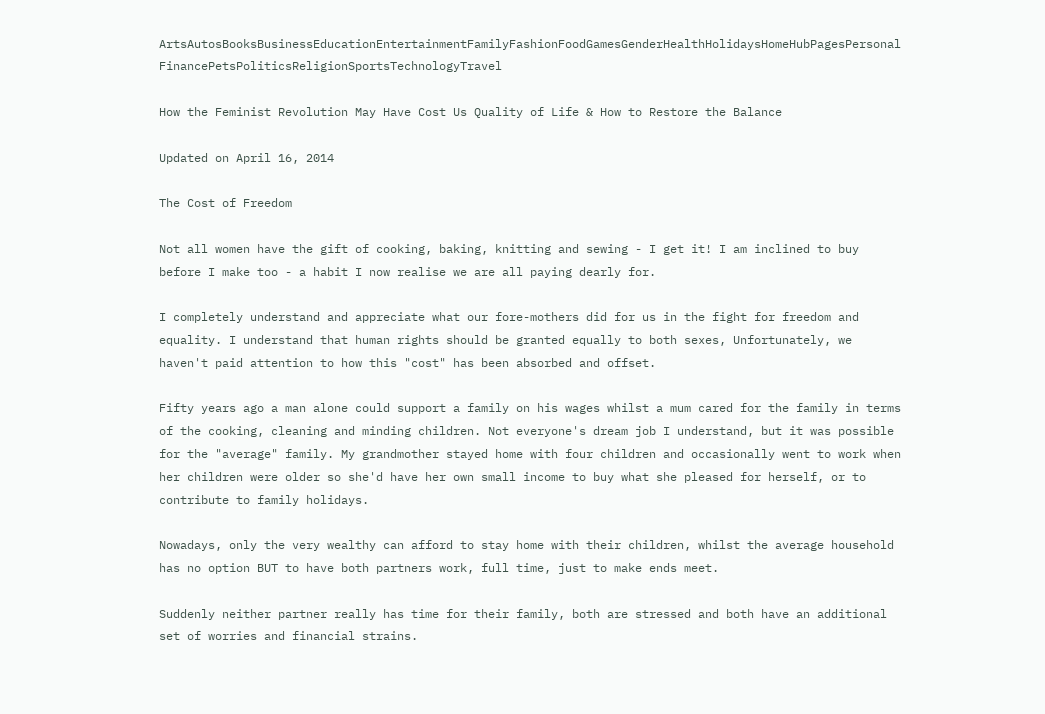ArtsAutosBooksBusinessEducationEntertainmentFamilyFashionFoodGamesGenderHealthHolidaysHomeHubPagesPersonal FinancePetsPoliticsReligionSportsTechnologyTravel

How the Feminist Revolution May Have Cost Us Quality of Life & How to Restore the Balance

Updated on April 16, 2014

The Cost of Freedom

Not all women have the gift of cooking, baking, knitting and sewing - I get it! I am inclined to buy before I make too - a habit I now realise we are all paying dearly for.

I completely understand and appreciate what our fore-mothers did for us in the fight for freedom and equality. I understand that human rights should be granted equally to both sexes, Unfortunately, we haven't paid attention to how this "cost" has been absorbed and offset.

Fifty years ago a man alone could support a family on his wages whilst a mum cared for the family in terms of the cooking, cleaning and minding children. Not everyone's dream job I understand, but it was possible for the "average" family. My grandmother stayed home with four children and occasionally went to work when her children were older so she'd have her own small income to buy what she pleased for herself, or to contribute to family holidays.

Nowadays, only the very wealthy can afford to stay home with their children, whilst the average household has no option BUT to have both partners work, full time, just to make ends meet.

Suddenly neither partner really has time for their family, both are stressed and both have an additional set of worries and financial strains.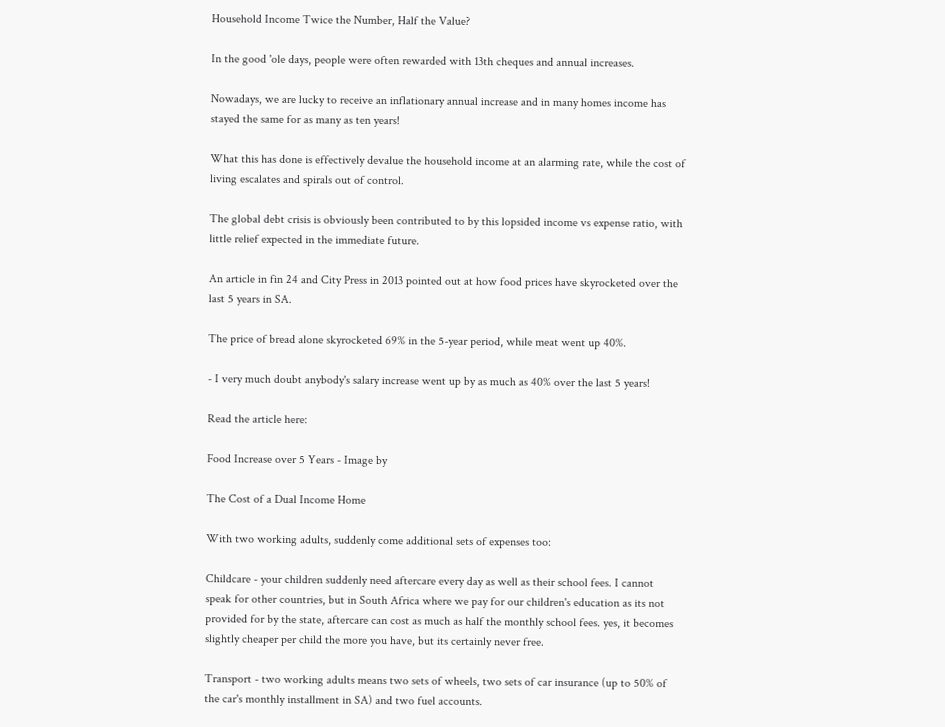Household Income Twice the Number, Half the Value?

In the good 'ole days, people were often rewarded with 13th cheques and annual increases.

Nowadays, we are lucky to receive an inflationary annual increase and in many homes income has stayed the same for as many as ten years!

What this has done is effectively devalue the household income at an alarming rate, while the cost of living escalates and spirals out of control.

The global debt crisis is obviously been contributed to by this lopsided income vs expense ratio, with little relief expected in the immediate future.

An article in fin 24 and City Press in 2013 pointed out at how food prices have skyrocketed over the last 5 years in SA.

The price of bread alone skyrocketed 69% in the 5-year period, while meat went up 40%.

- I very much doubt anybody's salary increase went up by as much as 40% over the last 5 years!

Read the article here:

Food Increase over 5 Years - Image by

The Cost of a Dual Income Home

With two working adults, suddenly come additional sets of expenses too:

Childcare - your children suddenly need aftercare every day as well as their school fees. I cannot speak for other countries, but in South Africa where we pay for our children's education as its not provided for by the state, aftercare can cost as much as half the monthly school fees. yes, it becomes slightly cheaper per child the more you have, but its certainly never free.

Transport - two working adults means two sets of wheels, two sets of car insurance (up to 50% of the car's monthly installment in SA) and two fuel accounts.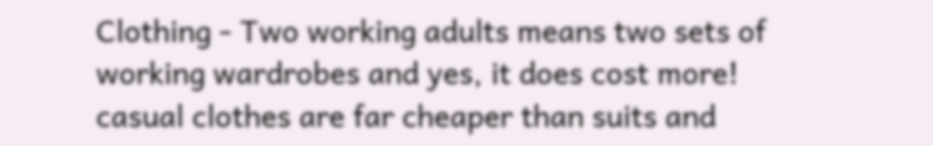Clothing - Two working adults means two sets of working wardrobes and yes, it does cost more! casual clothes are far cheaper than suits and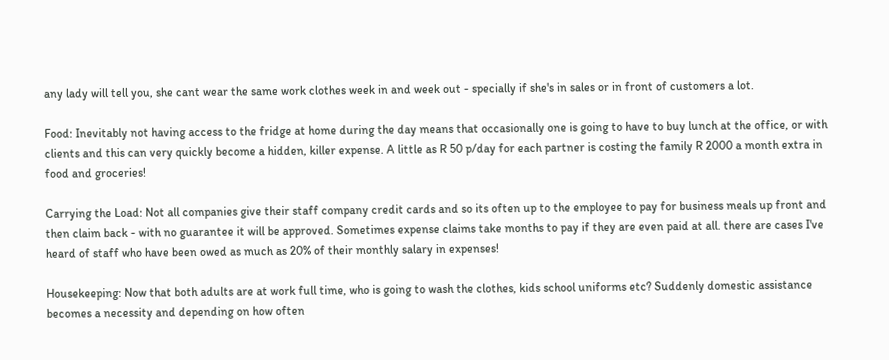any lady will tell you, she cant wear the same work clothes week in and week out - specially if she's in sales or in front of customers a lot.

Food: Inevitably not having access to the fridge at home during the day means that occasionally one is going to have to buy lunch at the office, or with clients and this can very quickly become a hidden, killer expense. A little as R 50 p/day for each partner is costing the family R 2000 a month extra in food and groceries!

Carrying the Load: Not all companies give their staff company credit cards and so its often up to the employee to pay for business meals up front and then claim back - with no guarantee it will be approved. Sometimes expense claims take months to pay if they are even paid at all. there are cases I've heard of staff who have been owed as much as 20% of their monthly salary in expenses!

Housekeeping: Now that both adults are at work full time, who is going to wash the clothes, kids school uniforms etc? Suddenly domestic assistance becomes a necessity and depending on how often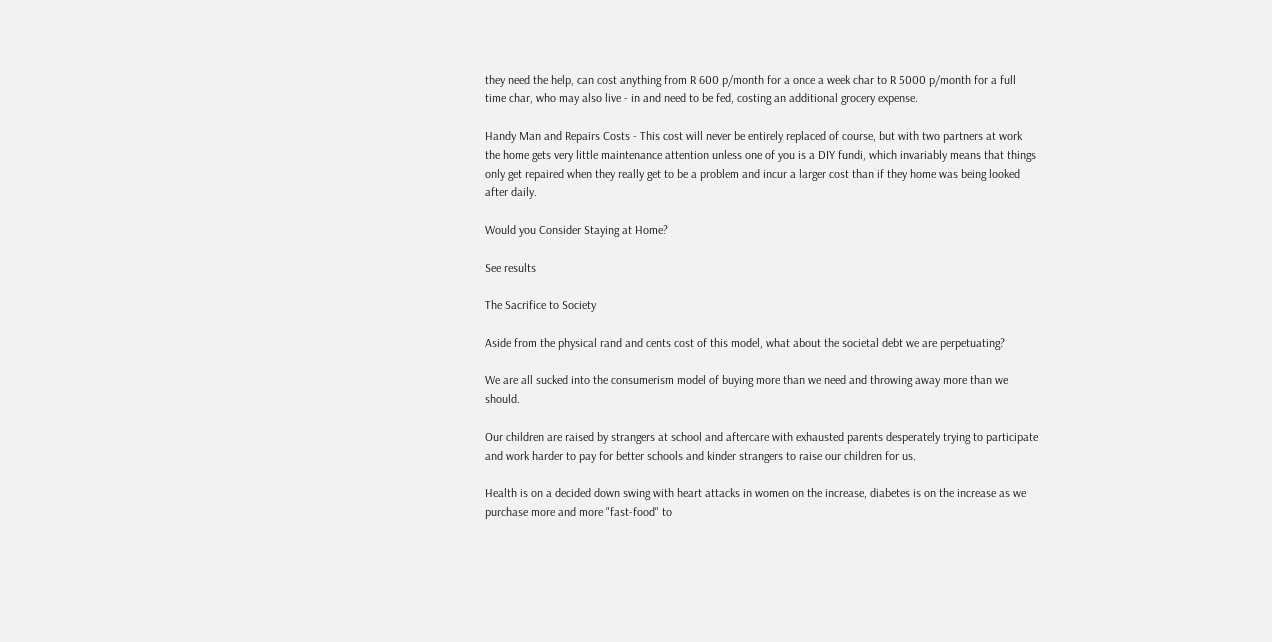they need the help, can cost anything from R 600 p/month for a once a week char to R 5000 p/month for a full time char, who may also live - in and need to be fed, costing an additional grocery expense.

Handy Man and Repairs Costs - This cost will never be entirely replaced of course, but with two partners at work the home gets very little maintenance attention unless one of you is a DIY fundi, which invariably means that things only get repaired when they really get to be a problem and incur a larger cost than if they home was being looked after daily.

Would you Consider Staying at Home?

See results

The Sacrifice to Society

Aside from the physical rand and cents cost of this model, what about the societal debt we are perpetuating?

We are all sucked into the consumerism model of buying more than we need and throwing away more than we should.

Our children are raised by strangers at school and aftercare with exhausted parents desperately trying to participate and work harder to pay for better schools and kinder strangers to raise our children for us.

Health is on a decided down swing with heart attacks in women on the increase, diabetes is on the increase as we purchase more and more "fast-food" to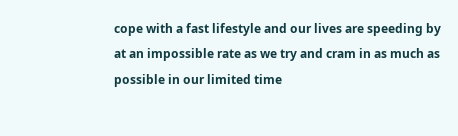cope with a fast lifestyle and our lives are speeding by at an impossible rate as we try and cram in as much as possible in our limited time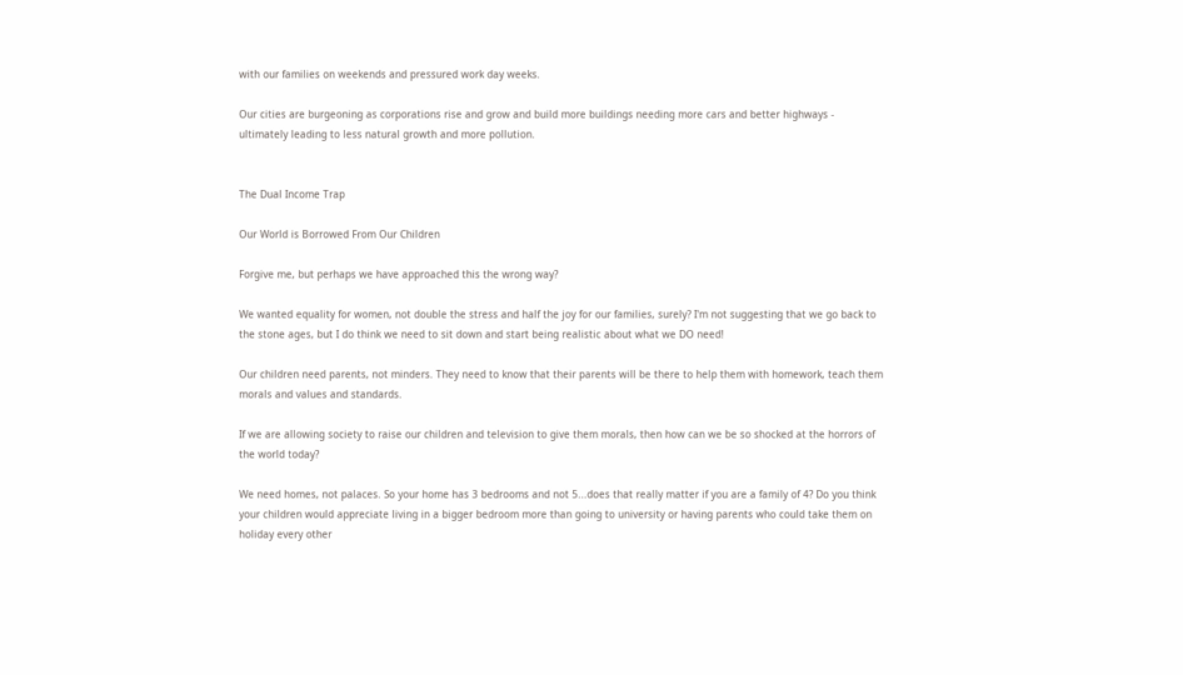with our families on weekends and pressured work day weeks.

Our cities are burgeoning as corporations rise and grow and build more buildings needing more cars and better highways - ultimately leading to less natural growth and more pollution.


The Dual Income Trap

Our World is Borrowed From Our Children

Forgive me, but perhaps we have approached this the wrong way?

We wanted equality for women, not double the stress and half the joy for our families, surely? I'm not suggesting that we go back to the stone ages, but I do think we need to sit down and start being realistic about what we DO need!

Our children need parents, not minders. They need to know that their parents will be there to help them with homework, teach them morals and values and standards.

If we are allowing society to raise our children and television to give them morals, then how can we be so shocked at the horrors of the world today?

We need homes, not palaces. So your home has 3 bedrooms and not 5...does that really matter if you are a family of 4? Do you think your children would appreciate living in a bigger bedroom more than going to university or having parents who could take them on holiday every other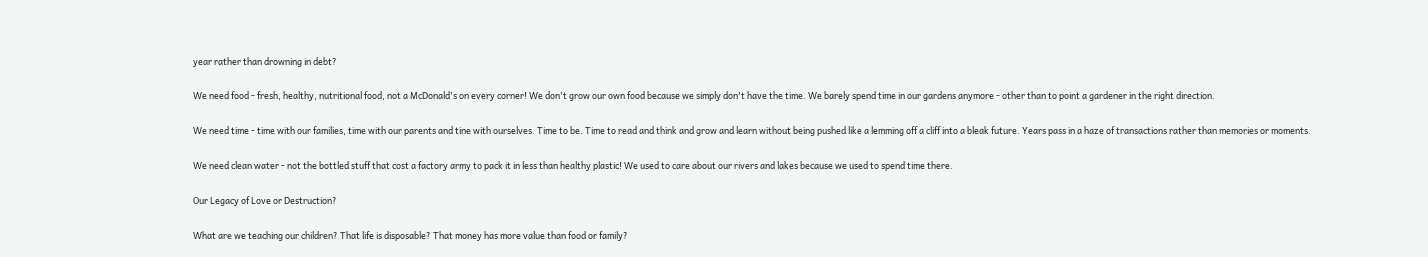year rather than drowning in debt?

We need food - fresh, healthy, nutritional food, not a McDonald's on every corner! We don't grow our own food because we simply don't have the time. We barely spend time in our gardens anymore - other than to point a gardener in the right direction.

We need time - time with our families, time with our parents and tine with ourselves. Time to be. Time to read and think and grow and learn without being pushed like a lemming off a cliff into a bleak future. Years pass in a haze of transactions rather than memories or moments.

We need clean water - not the bottled stuff that cost a factory army to pack it in less than healthy plastic! We used to care about our rivers and lakes because we used to spend time there.

Our Legacy of Love or Destruction?

What are we teaching our children? That life is disposable? That money has more value than food or family?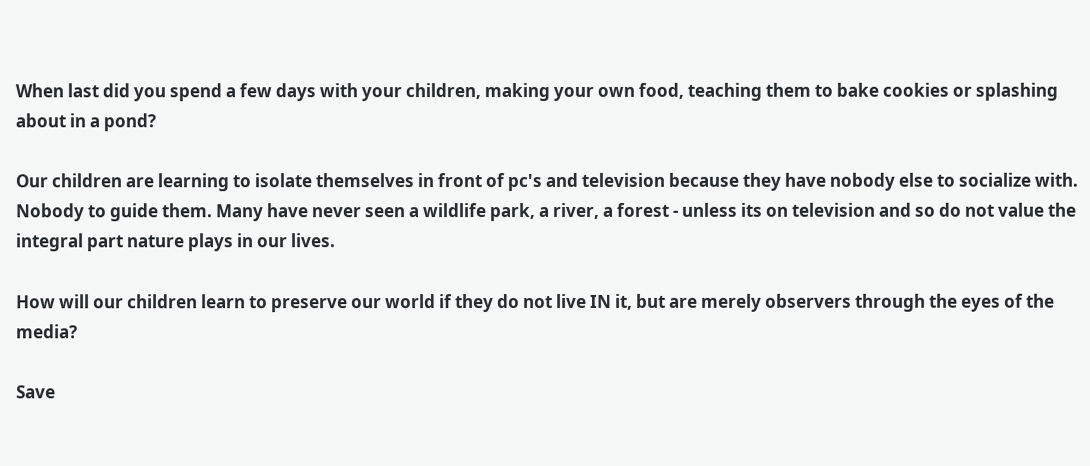When last did you spend a few days with your children, making your own food, teaching them to bake cookies or splashing about in a pond?

Our children are learning to isolate themselves in front of pc's and television because they have nobody else to socialize with. Nobody to guide them. Many have never seen a wildlife park, a river, a forest - unless its on television and so do not value the integral part nature plays in our lives.

How will our children learn to preserve our world if they do not live IN it, but are merely observers through the eyes of the media?

Save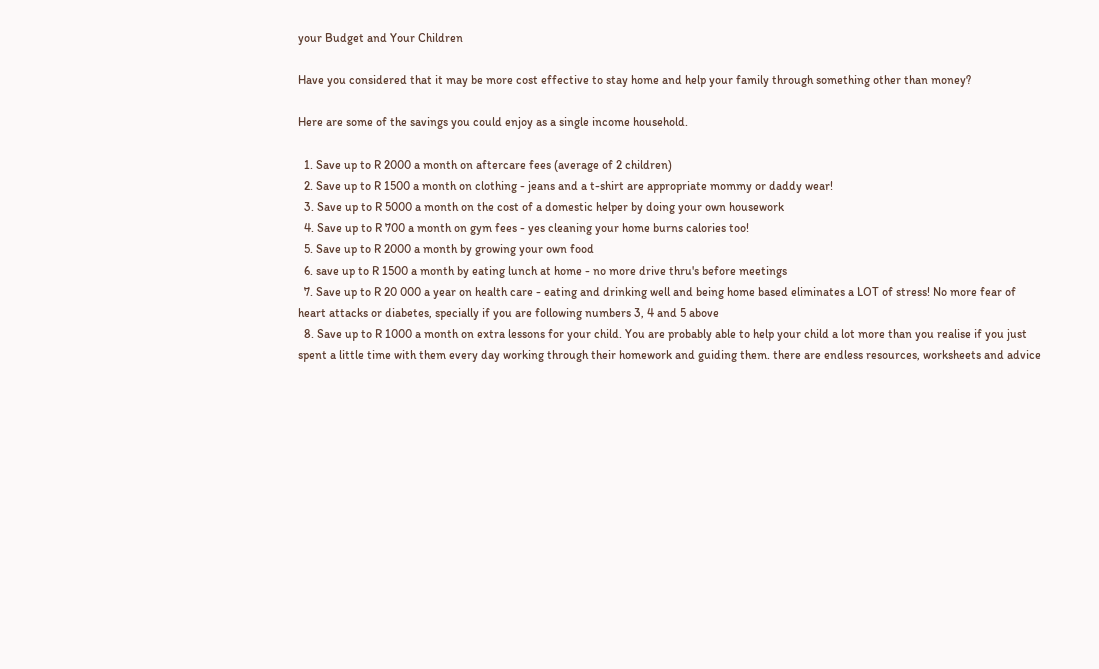your Budget and Your Children

Have you considered that it may be more cost effective to stay home and help your family through something other than money?

Here are some of the savings you could enjoy as a single income household.

  1. Save up to R 2000 a month on aftercare fees (average of 2 children)
  2. Save up to R 1500 a month on clothing - jeans and a t-shirt are appropriate mommy or daddy wear!
  3. Save up to R 5000 a month on the cost of a domestic helper by doing your own housework
  4. Save up to R 700 a month on gym fees - yes cleaning your home burns calories too!
  5. Save up to R 2000 a month by growing your own food
  6. save up to R 1500 a month by eating lunch at home - no more drive thru's before meetings
  7. Save up to R 20 000 a year on health care - eating and drinking well and being home based eliminates a LOT of stress! No more fear of heart attacks or diabetes, specially if you are following numbers 3, 4 and 5 above
  8. Save up to R 1000 a month on extra lessons for your child. You are probably able to help your child a lot more than you realise if you just spent a little time with them every day working through their homework and guiding them. there are endless resources, worksheets and advice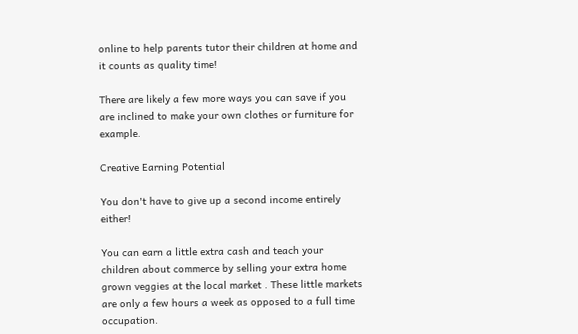online to help parents tutor their children at home and it counts as quality time!

There are likely a few more ways you can save if you are inclined to make your own clothes or furniture for example.

Creative Earning Potential

You don't have to give up a second income entirely either!

You can earn a little extra cash and teach your children about commerce by selling your extra home grown veggies at the local market . These little markets are only a few hours a week as opposed to a full time occupation.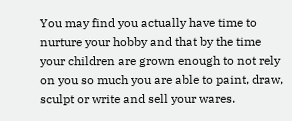You may find you actually have time to nurture your hobby and that by the time your children are grown enough to not rely on you so much you are able to paint, draw, sculpt or write and sell your wares.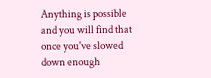Anything is possible and you will find that once you've slowed down enough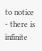to notice - there is infinite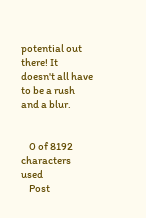potential out there! It doesn't all have to be a rush and a blur.


    0 of 8192 characters used
    Post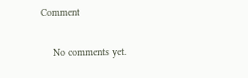Comment

    No comments yet.